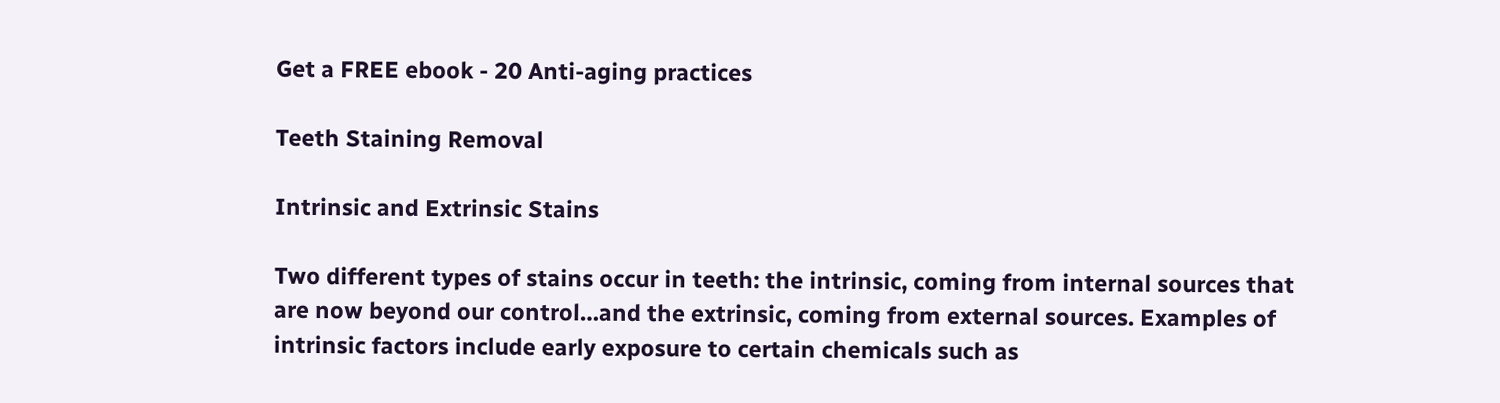Get a FREE ebook - 20 Anti-aging practices

Teeth Staining Removal

Intrinsic and Extrinsic Stains

Two different types of stains occur in teeth: the intrinsic, coming from internal sources that are now beyond our control…and the extrinsic, coming from external sources. Examples of intrinsic factors include early exposure to certain chemicals such as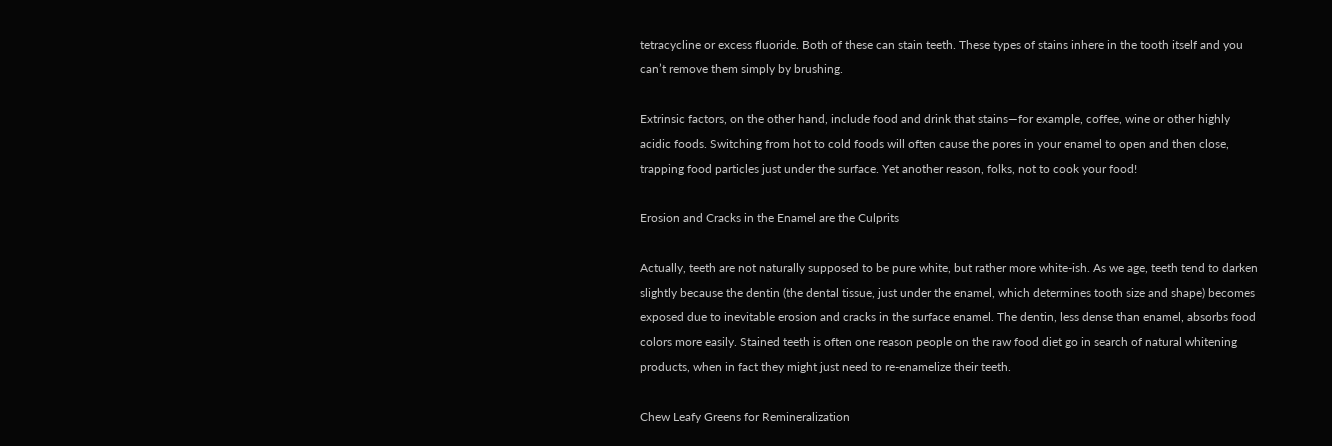tetracycline or excess fluoride. Both of these can stain teeth. These types of stains inhere in the tooth itself and you can’t remove them simply by brushing.

Extrinsic factors, on the other hand, include food and drink that stains—for example, coffee, wine or other highly acidic foods. Switching from hot to cold foods will often cause the pores in your enamel to open and then close, trapping food particles just under the surface. Yet another reason, folks, not to cook your food!

Erosion and Cracks in the Enamel are the Culprits

Actually, teeth are not naturally supposed to be pure white, but rather more white-ish. As we age, teeth tend to darken slightly because the dentin (the dental tissue, just under the enamel, which determines tooth size and shape) becomes exposed due to inevitable erosion and cracks in the surface enamel. The dentin, less dense than enamel, absorbs food colors more easily. Stained teeth is often one reason people on the raw food diet go in search of natural whitening products, when in fact they might just need to re-enamelize their teeth.

Chew Leafy Greens for Remineralization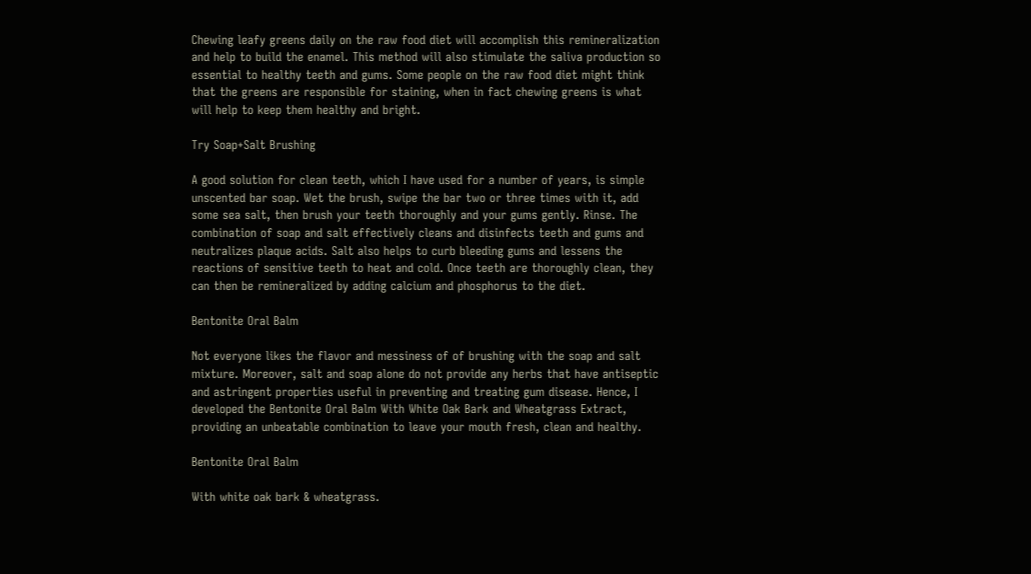Chewing leafy greens daily on the raw food diet will accomplish this remineralization and help to build the enamel. This method will also stimulate the saliva production so essential to healthy teeth and gums. Some people on the raw food diet might think that the greens are responsible for staining, when in fact chewing greens is what will help to keep them healthy and bright.

Try Soap+Salt Brushing

A good solution for clean teeth, which I have used for a number of years, is simple unscented bar soap. Wet the brush, swipe the bar two or three times with it, add some sea salt, then brush your teeth thoroughly and your gums gently. Rinse. The combination of soap and salt effectively cleans and disinfects teeth and gums and neutralizes plaque acids. Salt also helps to curb bleeding gums and lessens the reactions of sensitive teeth to heat and cold. Once teeth are thoroughly clean, they can then be remineralized by adding calcium and phosphorus to the diet.

Bentonite Oral Balm

Not everyone likes the flavor and messiness of of brushing with the soap and salt mixture. Moreover, salt and soap alone do not provide any herbs that have antiseptic and astringent properties useful in preventing and treating gum disease. Hence, I developed the Bentonite Oral Balm With White Oak Bark and Wheatgrass Extract, providing an unbeatable combination to leave your mouth fresh, clean and healthy.

Bentonite Oral Balm

With white oak bark & wheatgrass.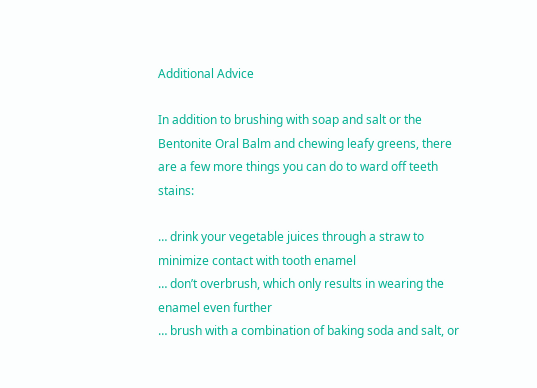Additional Advice

In addition to brushing with soap and salt or the Bentonite Oral Balm and chewing leafy greens, there are a few more things you can do to ward off teeth stains:

… drink your vegetable juices through a straw to minimize contact with tooth enamel
… don’t overbrush, which only results in wearing the enamel even further
… brush with a combination of baking soda and salt, or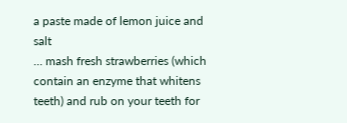a paste made of lemon juice and salt
… mash fresh strawberries (which contain an enzyme that whitens teeth) and rub on your teeth for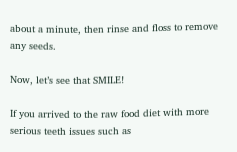about a minute, then rinse and floss to remove any seeds.

Now, let’s see that SMILE!

If you arrived to the raw food diet with more serious teeth issues such as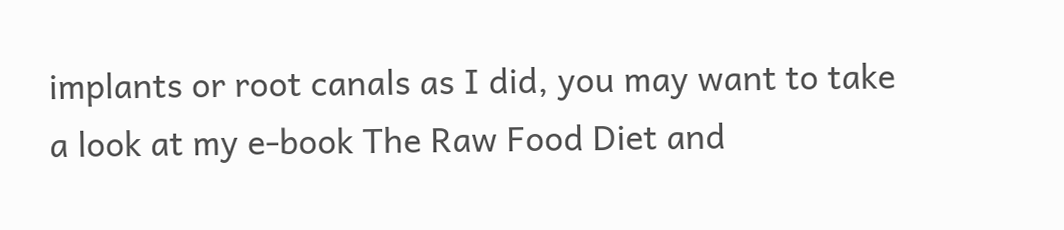implants or root canals as I did, you may want to take a look at my e-book The Raw Food Diet and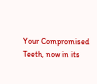Your Compromised Teeth, now in its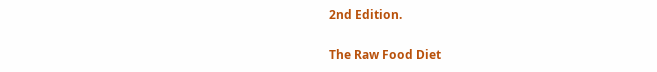2nd Edition.

The Raw Food Diet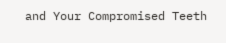and Your Compromised Teeth